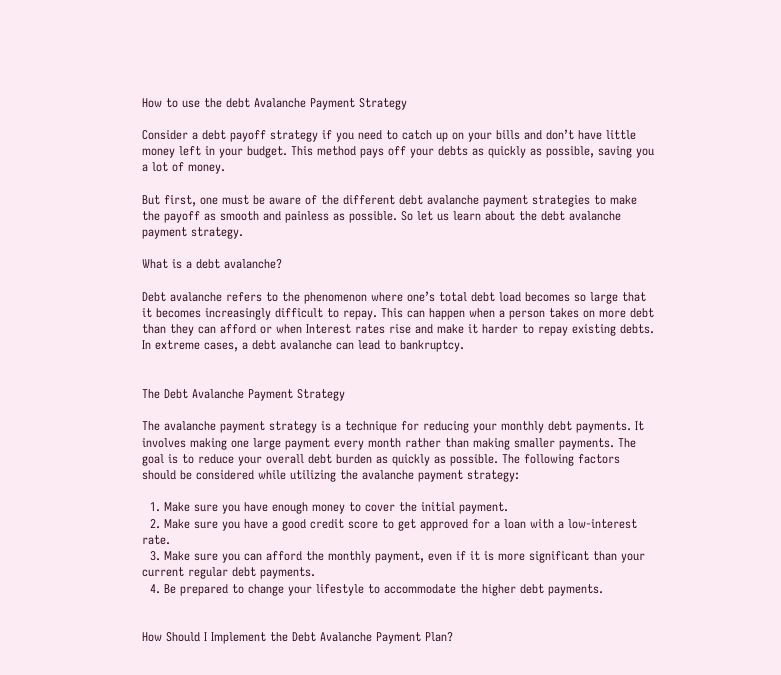How to use the debt Avalanche Payment Strategy

Consider a debt payoff strategy if you need to catch up on your bills and don’t have little money left in your budget. This method pays off your debts as quickly as possible, saving you a lot of money.

But first, one must be aware of the different debt avalanche payment strategies to make the payoff as smooth and painless as possible. So let us learn about the debt avalanche payment strategy.

What is a debt avalanche?

Debt avalanche refers to the phenomenon where one’s total debt load becomes so large that it becomes increasingly difficult to repay. This can happen when a person takes on more debt than they can afford or when Interest rates rise and make it harder to repay existing debts. In extreme cases, a debt avalanche can lead to bankruptcy.


The Debt Avalanche Payment Strategy

The avalanche payment strategy is a technique for reducing your monthly debt payments. It involves making one large payment every month rather than making smaller payments. The goal is to reduce your overall debt burden as quickly as possible. The following factors should be considered while utilizing the avalanche payment strategy:

  1. Make sure you have enough money to cover the initial payment.
  2. Make sure you have a good credit score to get approved for a loan with a low-interest rate.
  3. Make sure you can afford the monthly payment, even if it is more significant than your current regular debt payments.
  4. Be prepared to change your lifestyle to accommodate the higher debt payments.


How Should I Implement the Debt Avalanche Payment Plan?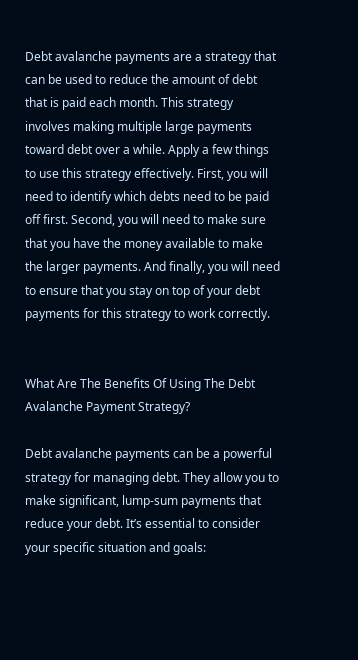Debt avalanche payments are a strategy that can be used to reduce the amount of debt that is paid each month. This strategy involves making multiple large payments toward debt over a while. Apply a few things to use this strategy effectively. First, you will need to identify which debts need to be paid off first. Second, you will need to make sure that you have the money available to make the larger payments. And finally, you will need to ensure that you stay on top of your debt payments for this strategy to work correctly.


What Are The Benefits Of Using The Debt Avalanche Payment Strategy?

Debt avalanche payments can be a powerful strategy for managing debt. They allow you to make significant, lump-sum payments that reduce your debt. It’s essential to consider your specific situation and goals: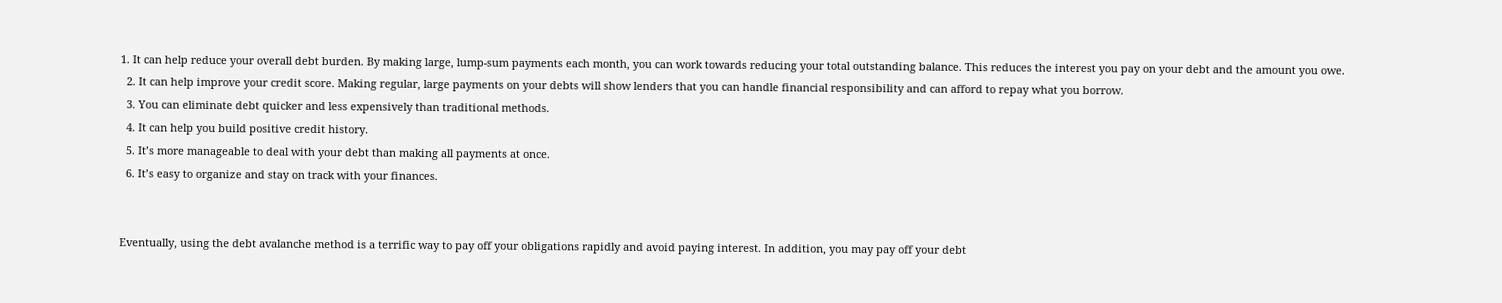1. It can help reduce your overall debt burden. By making large, lump-sum payments each month, you can work towards reducing your total outstanding balance. This reduces the interest you pay on your debt and the amount you owe.
  2. It can help improve your credit score. Making regular, large payments on your debts will show lenders that you can handle financial responsibility and can afford to repay what you borrow.
  3. You can eliminate debt quicker and less expensively than traditional methods.
  4. It can help you build positive credit history.
  5. It’s more manageable to deal with your debt than making all payments at once.
  6. It’s easy to organize and stay on track with your finances.


Eventually, using the debt avalanche method is a terrific way to pay off your obligations rapidly and avoid paying interest. In addition, you may pay off your debt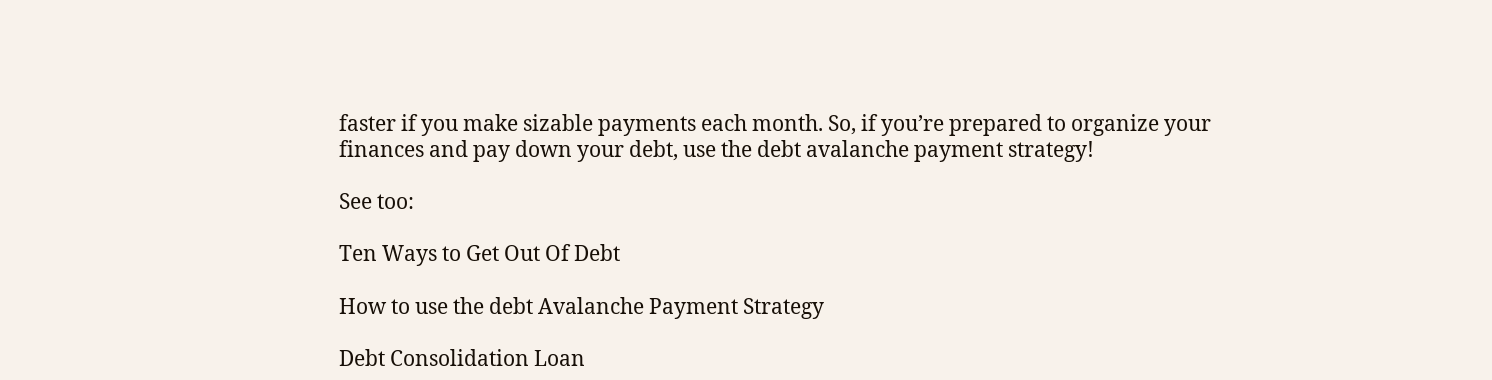faster if you make sizable payments each month. So, if you’re prepared to organize your finances and pay down your debt, use the debt avalanche payment strategy!

See too:

Ten Ways to Get Out Of Debt

How to use the debt Avalanche Payment Strategy

Debt Consolidation Loan